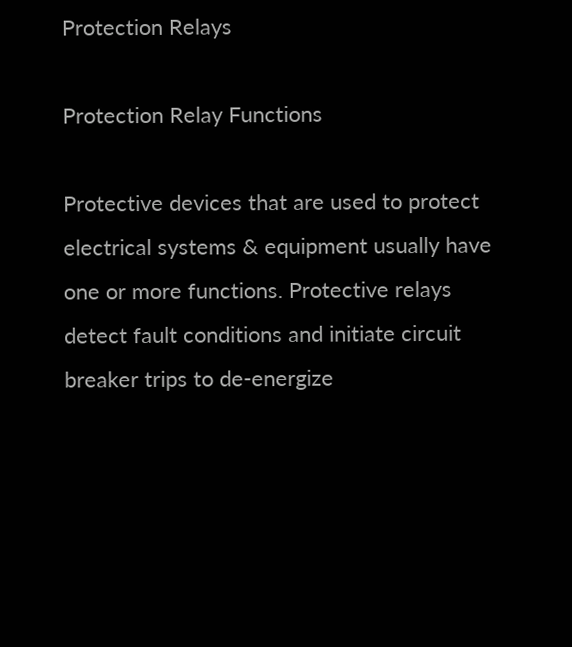Protection Relays

Protection Relay Functions

Protective devices that are used to protect electrical systems & equipment usually have one or more functions. Protective relays detect fault conditions and initiate circuit breaker trips to de-energize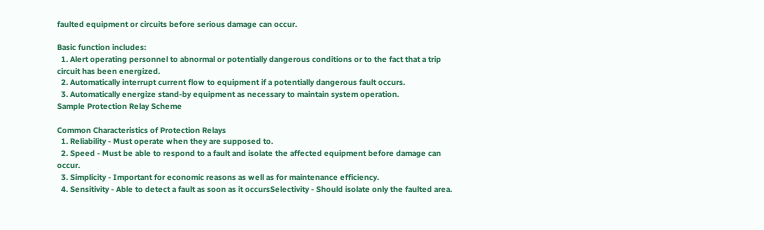faulted equipment or circuits before serious damage can occur.

Basic function includes:
  1. Alert operating personnel to abnormal or potentially dangerous conditions or to the fact that a trip circuit has been energized.
  2. Automatically interrupt current flow to equipment if a potentially dangerous fault occurs.
  3. Automatically energize stand-by equipment as necessary to maintain system operation.
Sample Protection Relay Scheme

Common Characteristics of Protection Relays
  1. Reliability - Must operate when they are supposed to.
  2. Speed - Must be able to respond to a fault and isolate the affected equipment before damage can occur.
  3. Simplicity - Important for economic reasons as well as for maintenance efficiency.
  4. Sensitivity - Able to detect a fault as soon as it occursSelectivity - Should isolate only the faulted area.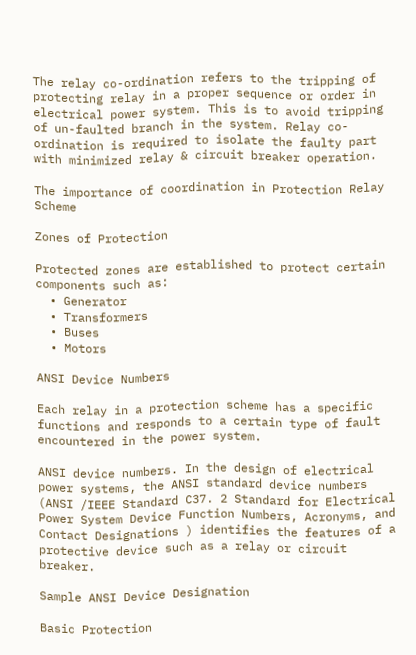The relay co-ordination refers to the tripping of protecting relay in a proper sequence or order in electrical power system. This is to avoid tripping of un-faulted branch in the system. Relay co-ordination is required to isolate the faulty part with minimized relay & circuit breaker operation.

The importance of coordination in Protection Relay Scheme

Zones of Protection

Protected zones are established to protect certain components such as:
  • Generator
  • Transformers
  • Buses
  • Motors

ANSI Device Numbers

Each relay in a protection scheme has a specific functions and responds to a certain type of fault encountered in the power system.

ANSI device numbers. In the design of electrical power systems, the ANSI standard device numbers (ANSI /IEEE Standard C37. 2 Standard for Electrical Power System Device Function Numbers, Acronyms, and Contact Designations ) identifies the features of a protective device such as a relay or circuit breaker.

Sample ANSI Device Designation

Basic Protection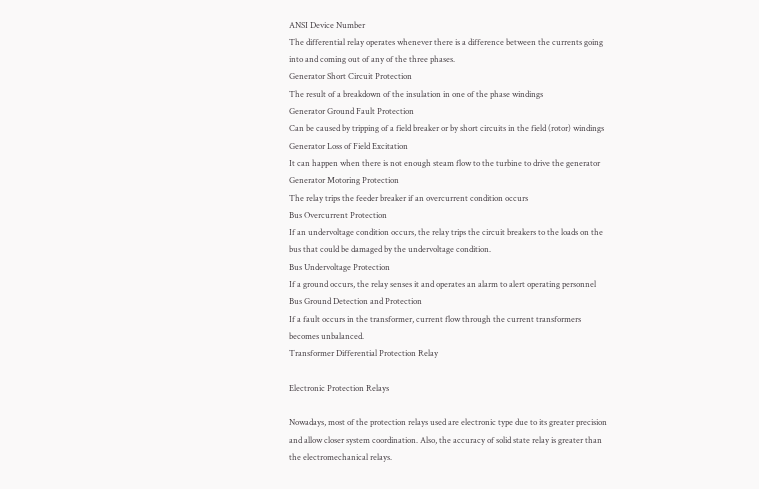ANSI Device Number
The differential relay operates whenever there is a difference between the currents going into and coming out of any of the three phases.
Generator Short Circuit Protection
The result of a breakdown of the insulation in one of the phase windings
Generator Ground Fault Protection
Can be caused by tripping of a field breaker or by short circuits in the field (rotor) windings
Generator Loss of Field Excitation
It can happen when there is not enough steam flow to the turbine to drive the generator
Generator Motoring Protection
The relay trips the feeder breaker if an overcurrent condition occurs
Bus Overcurrent Protection
If an undervoltage condition occurs, the relay trips the circuit breakers to the loads on the bus that could be damaged by the undervoltage condition.
Bus Undervoltage Protection
If a ground occurs, the relay senses it and operates an alarm to alert operating personnel
Bus Ground Detection and Protection
If a fault occurs in the transformer, current flow through the current transformers becomes unbalanced.
Transformer Differential Protection Relay

Electronic Protection Relays

Nowadays, most of the protection relays used are electronic type due to its greater precision and allow closer system coordination. Also, the accuracy of solid state relay is greater than the electromechanical relays.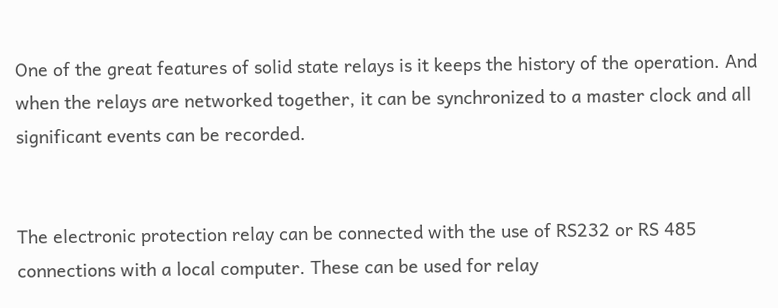One of the great features of solid state relays is it keeps the history of the operation. And when the relays are networked together, it can be synchronized to a master clock and all significant events can be recorded.


The electronic protection relay can be connected with the use of RS232 or RS 485 connections with a local computer. These can be used for relay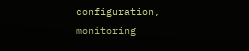configuration, monitoring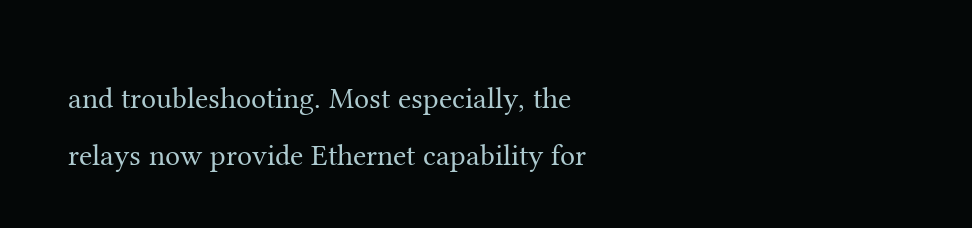and troubleshooting. Most especially, the relays now provide Ethernet capability for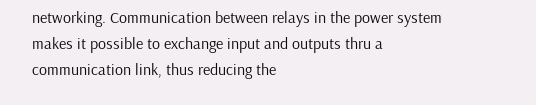networking. Communication between relays in the power system makes it possible to exchange input and outputs thru a communication link, thus reducing the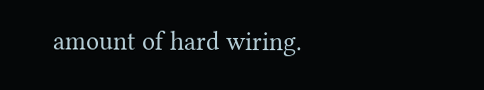amount of hard wiring.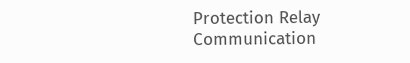Protection Relay Communication